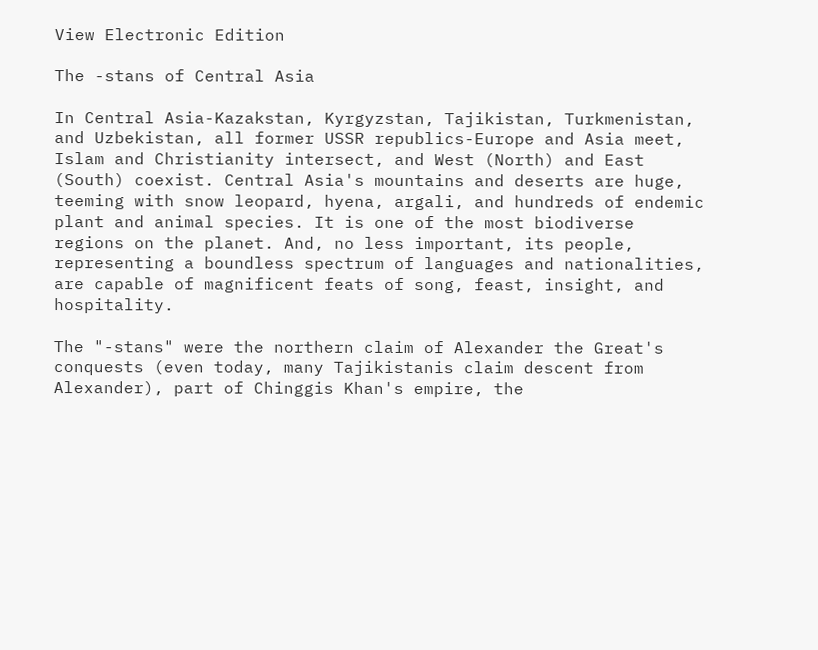View Electronic Edition

The -stans of Central Asia

In Central Asia-Kazakstan, Kyrgyzstan, Tajikistan, Turkmenistan, and Uzbekistan, all former USSR republics-Europe and Asia meet, Islam and Christianity intersect, and West (North) and East (South) coexist. Central Asia's mountains and deserts are huge, teeming with snow leopard, hyena, argali, and hundreds of endemic plant and animal species. It is one of the most biodiverse regions on the planet. And, no less important, its people, representing a boundless spectrum of languages and nationalities, are capable of magnificent feats of song, feast, insight, and hospitality.

The "-stans" were the northern claim of Alexander the Great's conquests (even today, many Tajikistanis claim descent from Alexander), part of Chinggis Khan's empire, the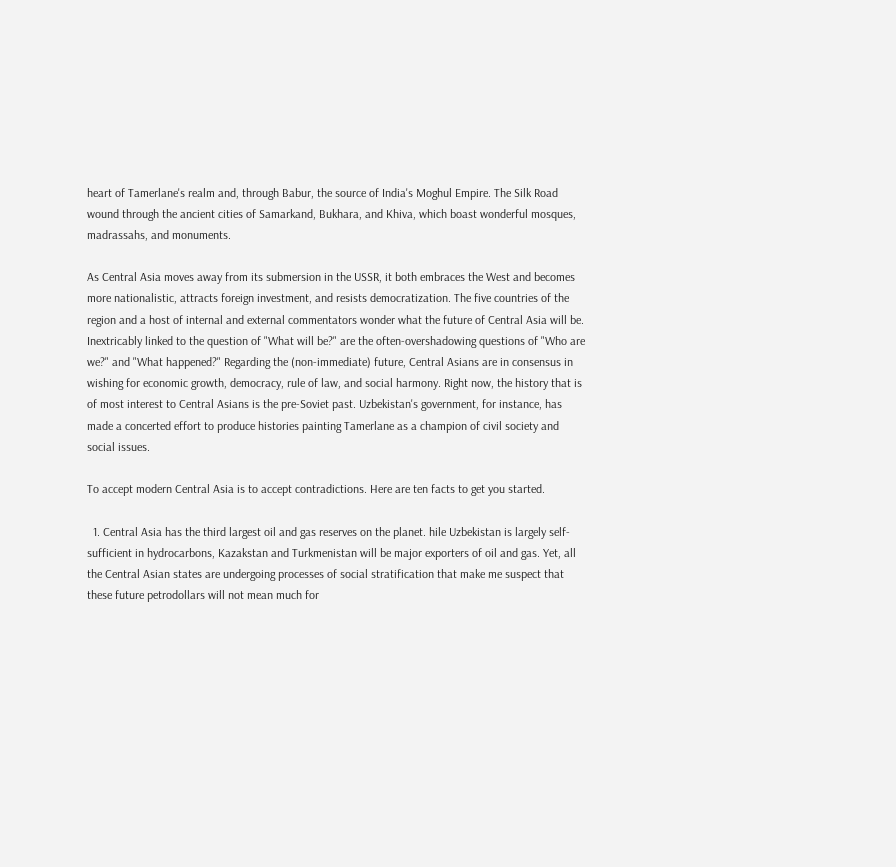heart of Tamerlane's realm and, through Babur, the source of India's Moghul Empire. The Silk Road wound through the ancient cities of Samarkand, Bukhara, and Khiva, which boast wonderful mosques, madrassahs, and monuments.

As Central Asia moves away from its submersion in the USSR, it both embraces the West and becomes more nationalistic, attracts foreign investment, and resists democratization. The five countries of the region and a host of internal and external commentators wonder what the future of Central Asia will be. Inextricably linked to the question of "What will be?" are the often-overshadowing questions of "Who are we?" and "What happened?" Regarding the (non-immediate) future, Central Asians are in consensus in wishing for economic growth, democracy, rule of law, and social harmony. Right now, the history that is of most interest to Central Asians is the pre-Soviet past. Uzbekistan's government, for instance, has made a concerted effort to produce histories painting Tamerlane as a champion of civil society and social issues.

To accept modern Central Asia is to accept contradictions. Here are ten facts to get you started.

  1. Central Asia has the third largest oil and gas reserves on the planet. hile Uzbekistan is largely self-sufficient in hydrocarbons, Kazakstan and Turkmenistan will be major exporters of oil and gas. Yet, all the Central Asian states are undergoing processes of social stratification that make me suspect that these future petrodollars will not mean much for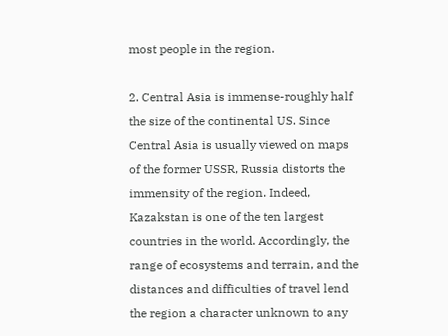most people in the region.

2. Central Asia is immense-roughly half the size of the continental US. Since Central Asia is usually viewed on maps of the former USSR, Russia distorts the immensity of the region. Indeed, Kazakstan is one of the ten largest countries in the world. Accordingly, the range of ecosystems and terrain, and the distances and difficulties of travel lend the region a character unknown to any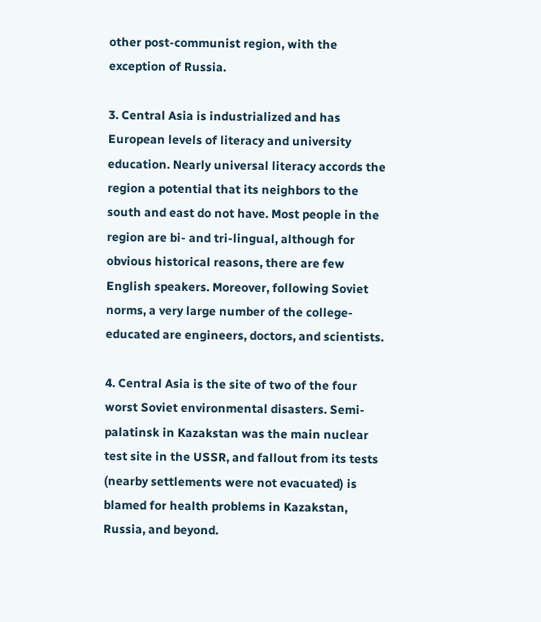other post-communist region, with the exception of Russia.

3. Central Asia is industrialized and has European levels of literacy and university education. Nearly universal literacy accords the region a potential that its neighbors to the south and east do not have. Most people in the region are bi- and tri-lingual, although for obvious historical reasons, there are few English speakers. Moreover, following Soviet norms, a very large number of the college-educated are engineers, doctors, and scientists.

4. Central Asia is the site of two of the four worst Soviet environmental disasters. Semi-palatinsk in Kazakstan was the main nuclear test site in the USSR, and fallout from its tests (nearby settlements were not evacuated) is blamed for health problems in Kazakstan, Russia, and beyond.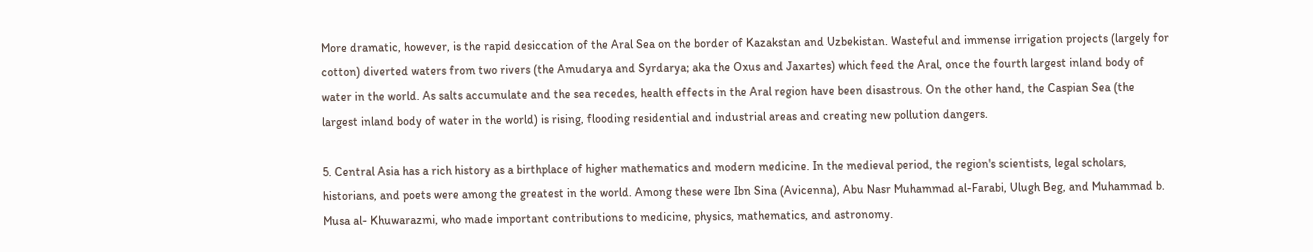More dramatic, however, is the rapid desiccation of the Aral Sea on the border of Kazakstan and Uzbekistan. Wasteful and immense irrigation projects (largely for cotton) diverted waters from two rivers (the Amudarya and Syrdarya; aka the Oxus and Jaxartes) which feed the Aral, once the fourth largest inland body of water in the world. As salts accumulate and the sea recedes, health effects in the Aral region have been disastrous. On the other hand, the Caspian Sea (the largest inland body of water in the world) is rising, flooding residential and industrial areas and creating new pollution dangers.

5. Central Asia has a rich history as a birthplace of higher mathematics and modern medicine. In the medieval period, the region's scientists, legal scholars, historians, and poets were among the greatest in the world. Among these were Ibn Sina (Avicenna), Abu Nasr Muhammad al-Farabi, Ulugh Beg, and Muhammad b. Musa al- Khuwarazmi, who made important contributions to medicine, physics, mathematics, and astronomy.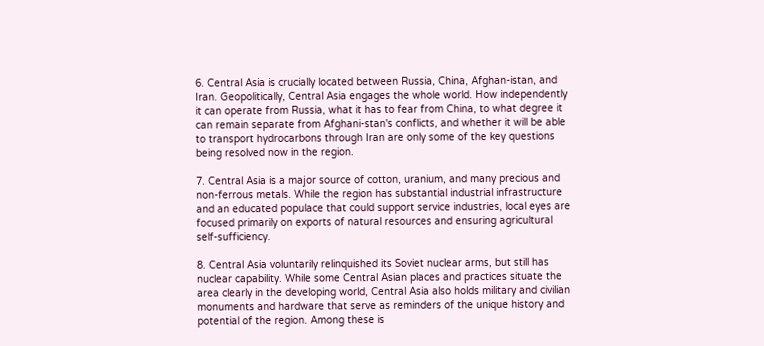6. Central Asia is crucially located between Russia, China, Afghan-istan, and Iran. Geopolitically, Central Asia engages the whole world. How independently it can operate from Russia, what it has to fear from China, to what degree it can remain separate from Afghani-stan's conflicts, and whether it will be able to transport hydrocarbons through Iran are only some of the key questions being resolved now in the region.

7. Central Asia is a major source of cotton, uranium, and many precious and non-ferrous metals. While the region has substantial industrial infrastructure and an educated populace that could support service industries, local eyes are focused primarily on exports of natural resources and ensuring agricultural self-sufficiency.

8. Central Asia voluntarily relinquished its Soviet nuclear arms, but still has nuclear capability. While some Central Asian places and practices situate the area clearly in the developing world, Central Asia also holds military and civilian monuments and hardware that serve as reminders of the unique history and potential of the region. Among these is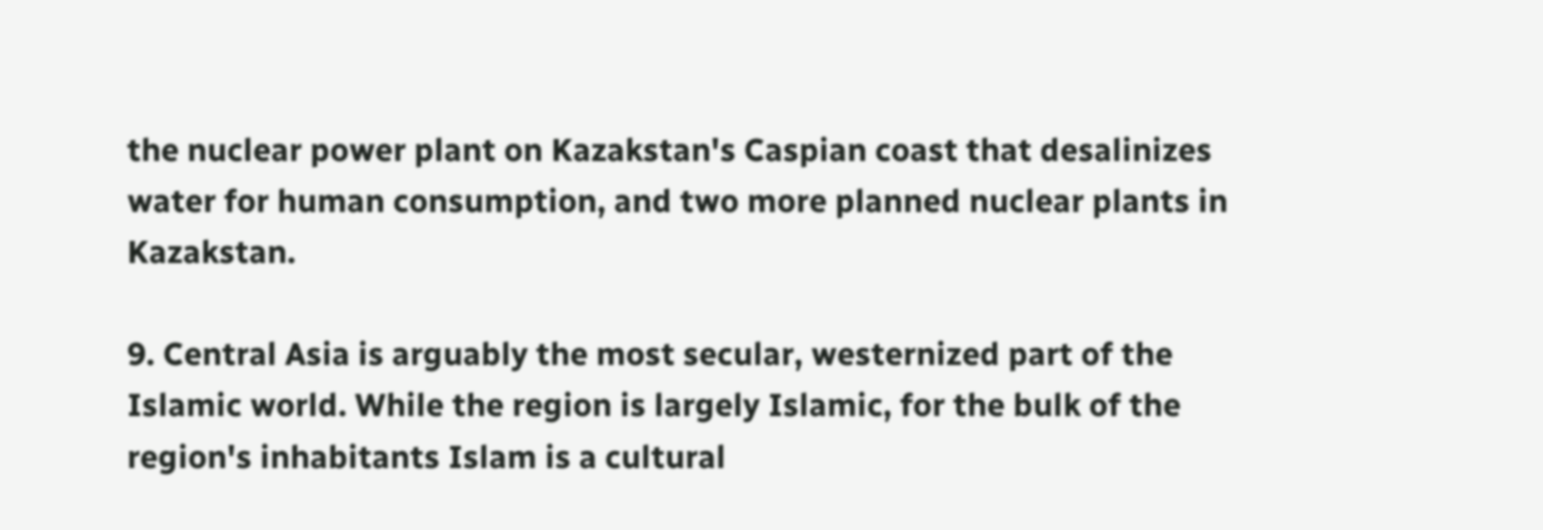the nuclear power plant on Kazakstan's Caspian coast that desalinizes water for human consumption, and two more planned nuclear plants in Kazakstan.

9. Central Asia is arguably the most secular, westernized part of the Islamic world. While the region is largely Islamic, for the bulk of the region's inhabitants Islam is a cultural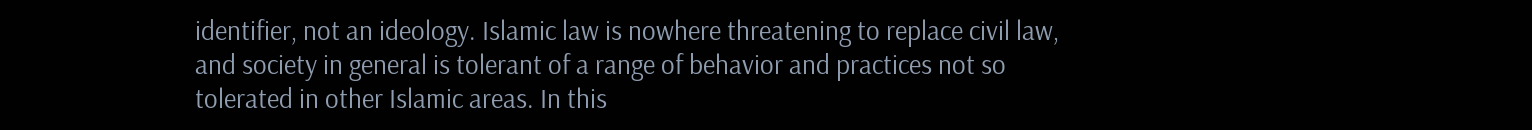identifier, not an ideology. Islamic law is nowhere threatening to replace civil law, and society in general is tolerant of a range of behavior and practices not so tolerated in other Islamic areas. In this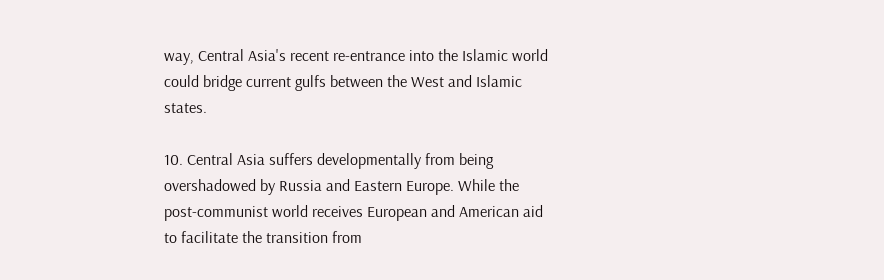way, Central Asia's recent re-entrance into the Islamic world could bridge current gulfs between the West and Islamic states.

10. Central Asia suffers developmentally from being overshadowed by Russia and Eastern Europe. While the post-communist world receives European and American aid to facilitate the transition from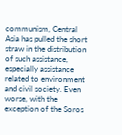communism, Central Asia has pulled the short straw in the distribution of such assistance, especially assistance related to environment and civil society. Even worse, with the exception of the Soros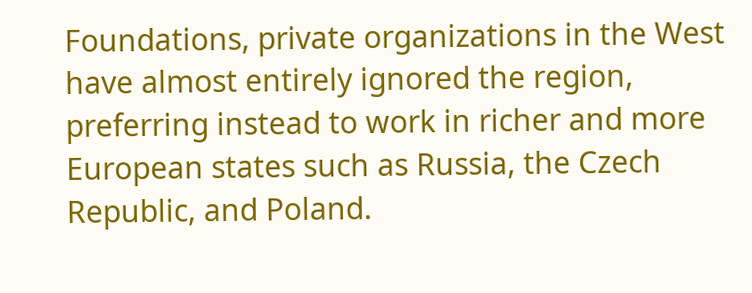Foundations, private organizations in the West have almost entirely ignored the region, preferring instead to work in richer and more European states such as Russia, the Czech Republic, and Poland.